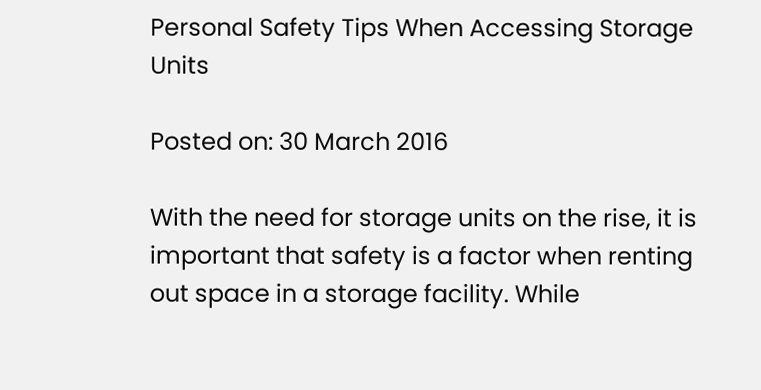Personal Safety Tips When Accessing Storage Units

Posted on: 30 March 2016

With the need for storage units on the rise, it is important that safety is a factor when renting out space in a storage facility. While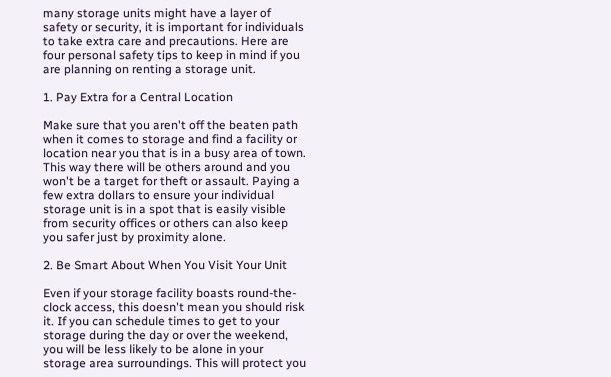many storage units might have a layer of safety or security, it is important for individuals to take extra care and precautions. Here are four personal safety tips to keep in mind if you are planning on renting a storage unit.

1. Pay Extra for a Central Location

Make sure that you aren't off the beaten path when it comes to storage and find a facility or location near you that is in a busy area of town. This way there will be others around and you won't be a target for theft or assault. Paying a few extra dollars to ensure your individual storage unit is in a spot that is easily visible from security offices or others can also keep you safer just by proximity alone.

2. Be Smart About When You Visit Your Unit

Even if your storage facility boasts round-the-clock access, this doesn't mean you should risk it. If you can schedule times to get to your storage during the day or over the weekend, you will be less likely to be alone in your storage area surroundings. This will protect you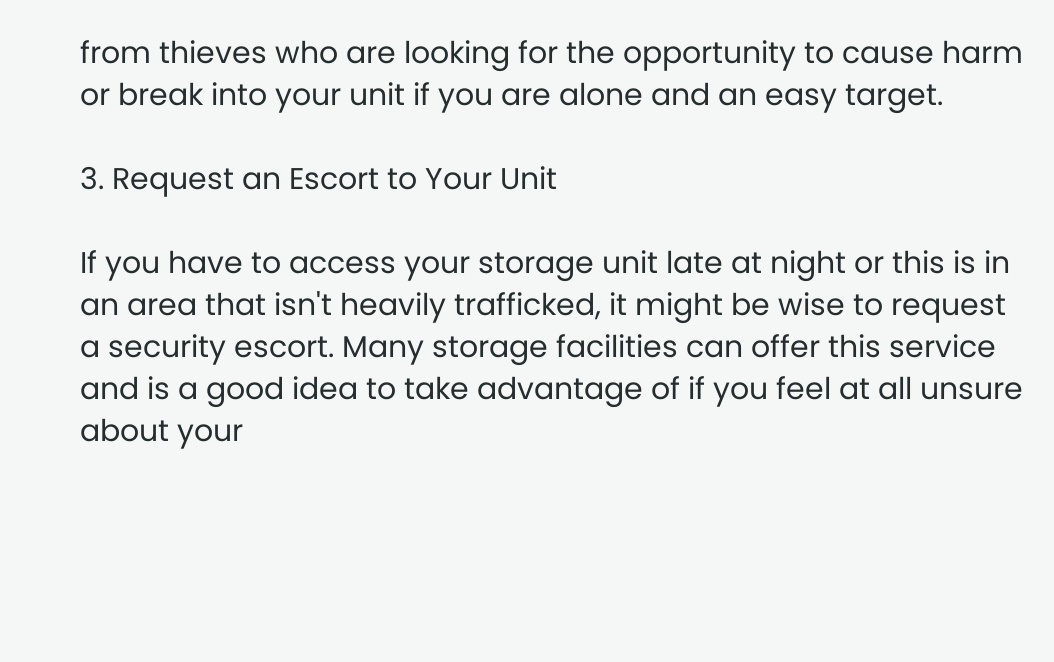from thieves who are looking for the opportunity to cause harm or break into your unit if you are alone and an easy target.

3. Request an Escort to Your Unit

If you have to access your storage unit late at night or this is in an area that isn't heavily trafficked, it might be wise to request a security escort. Many storage facilities can offer this service and is a good idea to take advantage of if you feel at all unsure about your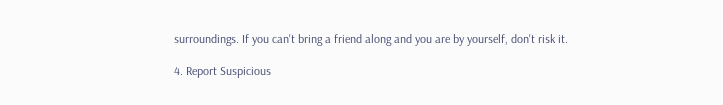surroundings. If you can't bring a friend along and you are by yourself, don't risk it.

4. Report Suspicious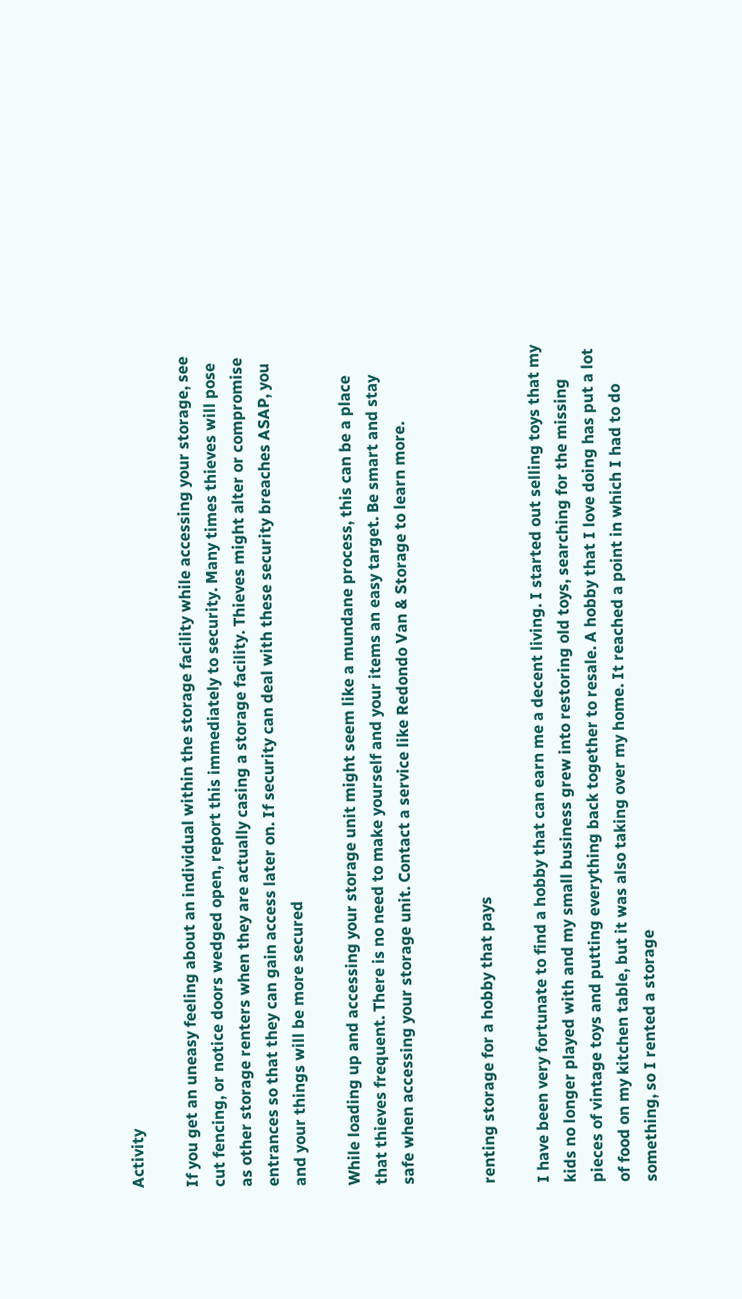Activity

If you get an uneasy feeling about an individual within the storage facility while accessing your storage, see cut fencing, or notice doors wedged open, report this immediately to security. Many times thieves will pose as other storage renters when they are actually casing a storage facility. Thieves might alter or compromise entrances so that they can gain access later on. If security can deal with these security breaches ASAP, you and your things will be more secured

While loading up and accessing your storage unit might seem like a mundane process, this can be a place that thieves frequent. There is no need to make yourself and your items an easy target. Be smart and stay safe when accessing your storage unit. Contact a service like Redondo Van & Storage to learn more.


renting storage for a hobby that pays

I have been very fortunate to find a hobby that can earn me a decent living. I started out selling toys that my kids no longer played with and my small business grew into restoring old toys, searching for the missing pieces of vintage toys and putting everything back together to resale. A hobby that I love doing has put a lot of food on my kitchen table, but it was also taking over my home. It reached a point in which I had to do something, so I rented a storage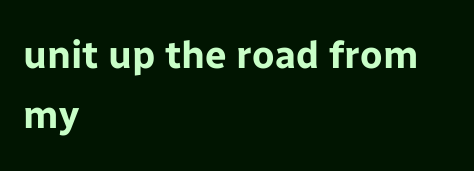unit up the road from my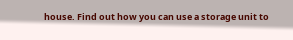house. Find out how you can use a storage unit to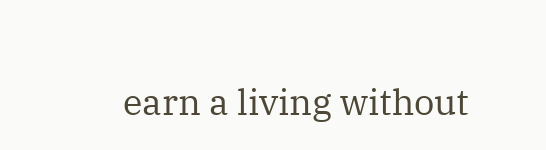earn a living without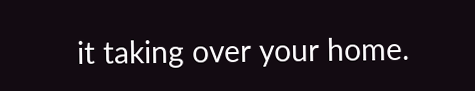it taking over your home.